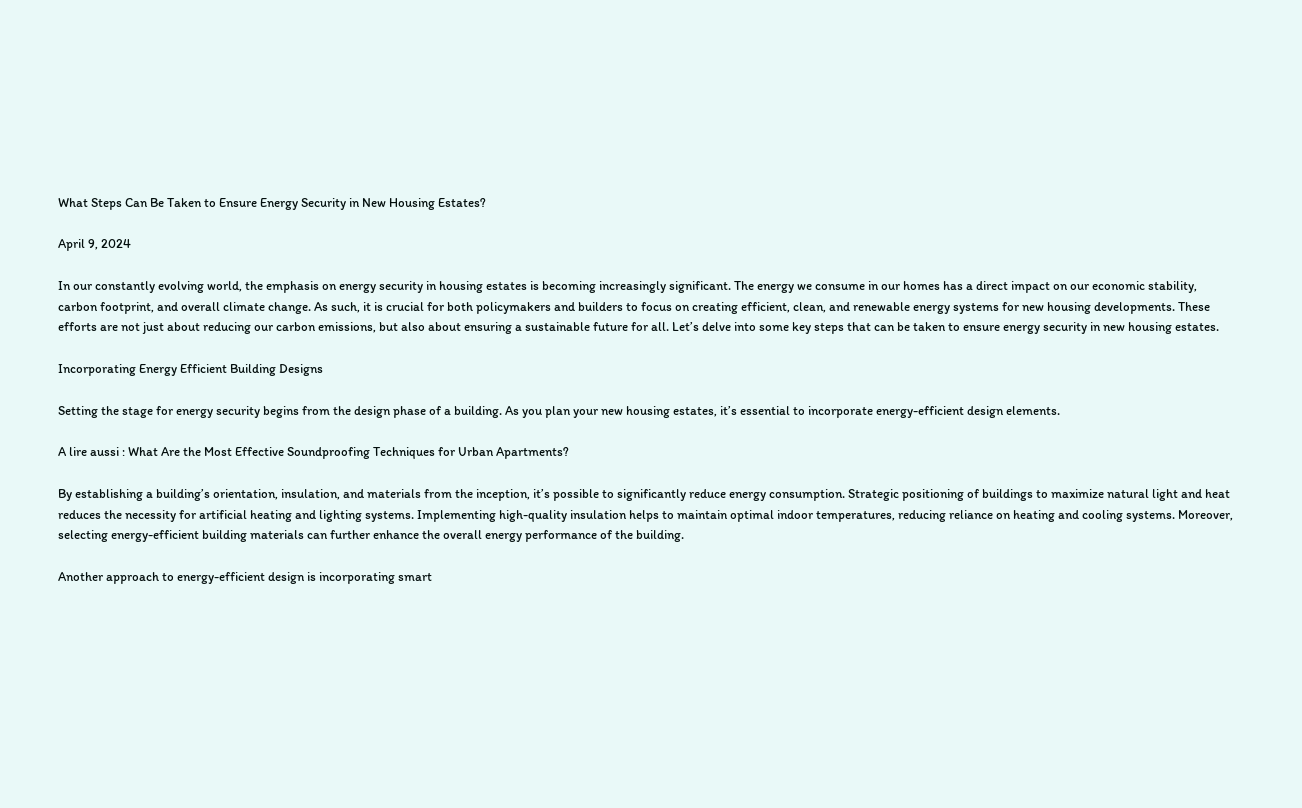What Steps Can Be Taken to Ensure Energy Security in New Housing Estates?

April 9, 2024

In our constantly evolving world, the emphasis on energy security in housing estates is becoming increasingly significant. The energy we consume in our homes has a direct impact on our economic stability, carbon footprint, and overall climate change. As such, it is crucial for both policymakers and builders to focus on creating efficient, clean, and renewable energy systems for new housing developments. These efforts are not just about reducing our carbon emissions, but also about ensuring a sustainable future for all. Let’s delve into some key steps that can be taken to ensure energy security in new housing estates.

Incorporating Energy Efficient Building Designs

Setting the stage for energy security begins from the design phase of a building. As you plan your new housing estates, it’s essential to incorporate energy-efficient design elements.

A lire aussi : What Are the Most Effective Soundproofing Techniques for Urban Apartments?

By establishing a building’s orientation, insulation, and materials from the inception, it’s possible to significantly reduce energy consumption. Strategic positioning of buildings to maximize natural light and heat reduces the necessity for artificial heating and lighting systems. Implementing high-quality insulation helps to maintain optimal indoor temperatures, reducing reliance on heating and cooling systems. Moreover, selecting energy-efficient building materials can further enhance the overall energy performance of the building.

Another approach to energy-efficient design is incorporating smart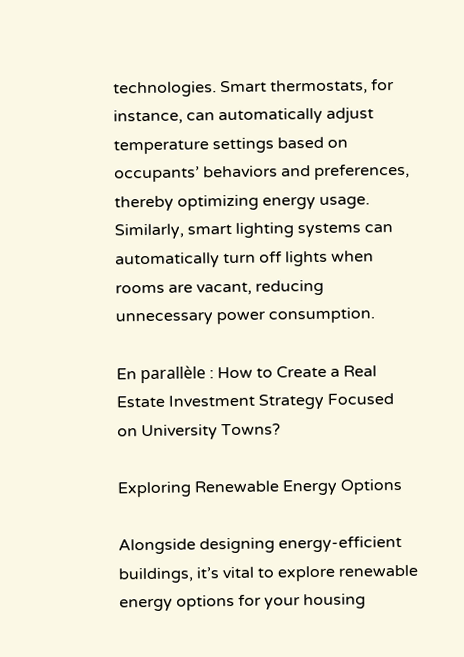technologies. Smart thermostats, for instance, can automatically adjust temperature settings based on occupants’ behaviors and preferences, thereby optimizing energy usage. Similarly, smart lighting systems can automatically turn off lights when rooms are vacant, reducing unnecessary power consumption.

En parallèle : How to Create a Real Estate Investment Strategy Focused on University Towns?

Exploring Renewable Energy Options

Alongside designing energy-efficient buildings, it’s vital to explore renewable energy options for your housing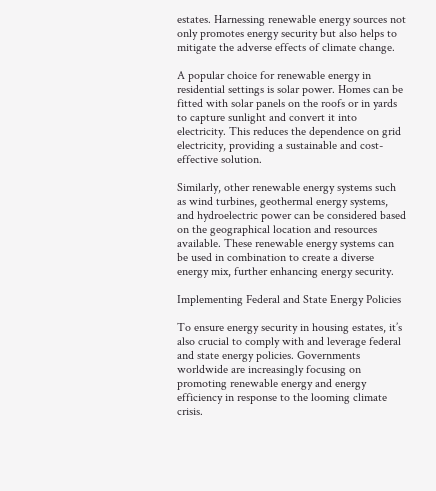estates. Harnessing renewable energy sources not only promotes energy security but also helps to mitigate the adverse effects of climate change.

A popular choice for renewable energy in residential settings is solar power. Homes can be fitted with solar panels on the roofs or in yards to capture sunlight and convert it into electricity. This reduces the dependence on grid electricity, providing a sustainable and cost-effective solution.

Similarly, other renewable energy systems such as wind turbines, geothermal energy systems, and hydroelectric power can be considered based on the geographical location and resources available. These renewable energy systems can be used in combination to create a diverse energy mix, further enhancing energy security.

Implementing Federal and State Energy Policies

To ensure energy security in housing estates, it’s also crucial to comply with and leverage federal and state energy policies. Governments worldwide are increasingly focusing on promoting renewable energy and energy efficiency in response to the looming climate crisis.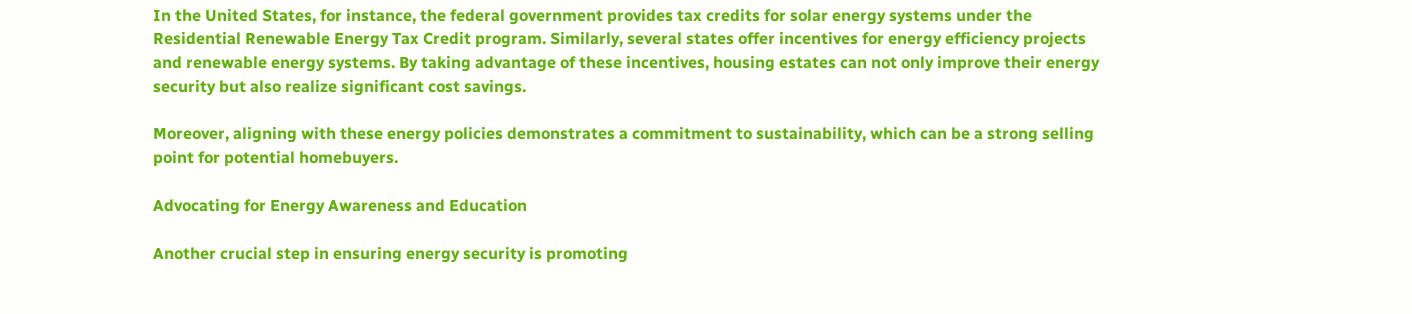In the United States, for instance, the federal government provides tax credits for solar energy systems under the Residential Renewable Energy Tax Credit program. Similarly, several states offer incentives for energy efficiency projects and renewable energy systems. By taking advantage of these incentives, housing estates can not only improve their energy security but also realize significant cost savings.

Moreover, aligning with these energy policies demonstrates a commitment to sustainability, which can be a strong selling point for potential homebuyers.

Advocating for Energy Awareness and Education

Another crucial step in ensuring energy security is promoting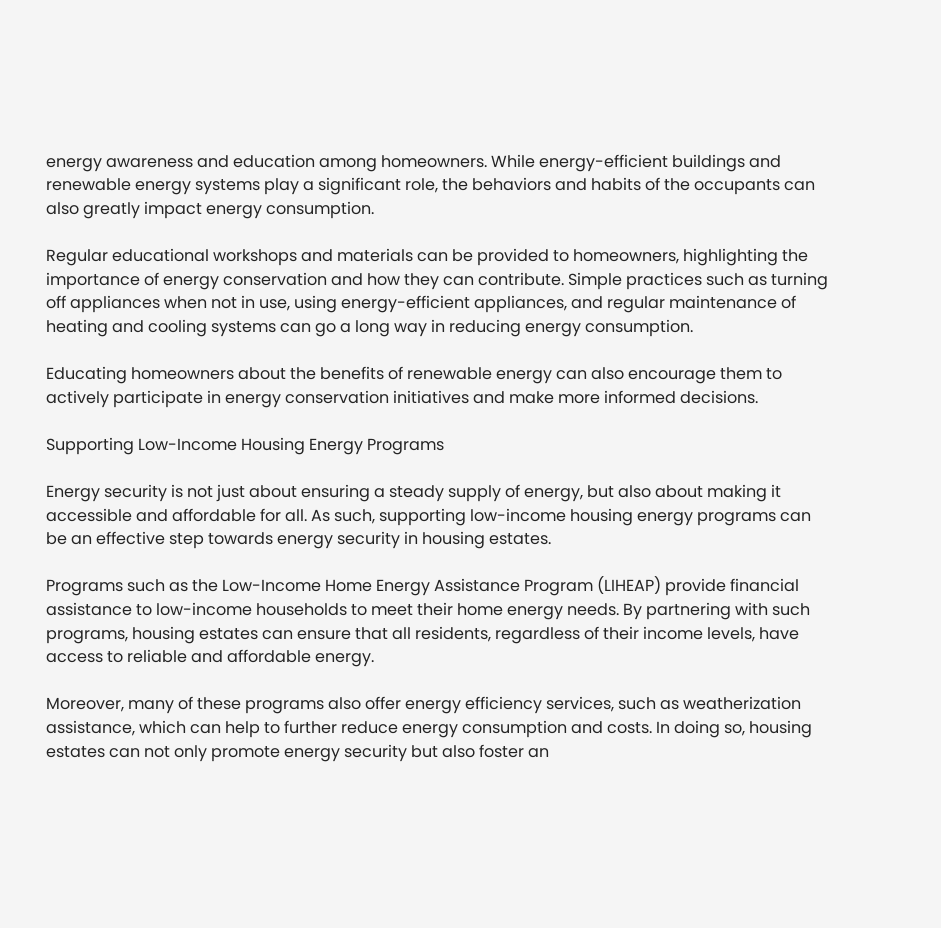energy awareness and education among homeowners. While energy-efficient buildings and renewable energy systems play a significant role, the behaviors and habits of the occupants can also greatly impact energy consumption.

Regular educational workshops and materials can be provided to homeowners, highlighting the importance of energy conservation and how they can contribute. Simple practices such as turning off appliances when not in use, using energy-efficient appliances, and regular maintenance of heating and cooling systems can go a long way in reducing energy consumption.

Educating homeowners about the benefits of renewable energy can also encourage them to actively participate in energy conservation initiatives and make more informed decisions.

Supporting Low-Income Housing Energy Programs

Energy security is not just about ensuring a steady supply of energy, but also about making it accessible and affordable for all. As such, supporting low-income housing energy programs can be an effective step towards energy security in housing estates.

Programs such as the Low-Income Home Energy Assistance Program (LIHEAP) provide financial assistance to low-income households to meet their home energy needs. By partnering with such programs, housing estates can ensure that all residents, regardless of their income levels, have access to reliable and affordable energy.

Moreover, many of these programs also offer energy efficiency services, such as weatherization assistance, which can help to further reduce energy consumption and costs. In doing so, housing estates can not only promote energy security but also foster an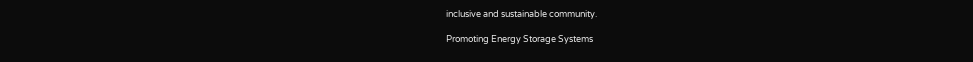inclusive and sustainable community.

Promoting Energy Storage Systems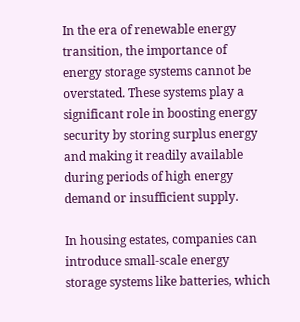In the era of renewable energy transition, the importance of energy storage systems cannot be overstated. These systems play a significant role in boosting energy security by storing surplus energy and making it readily available during periods of high energy demand or insufficient supply.

In housing estates, companies can introduce small-scale energy storage systems like batteries, which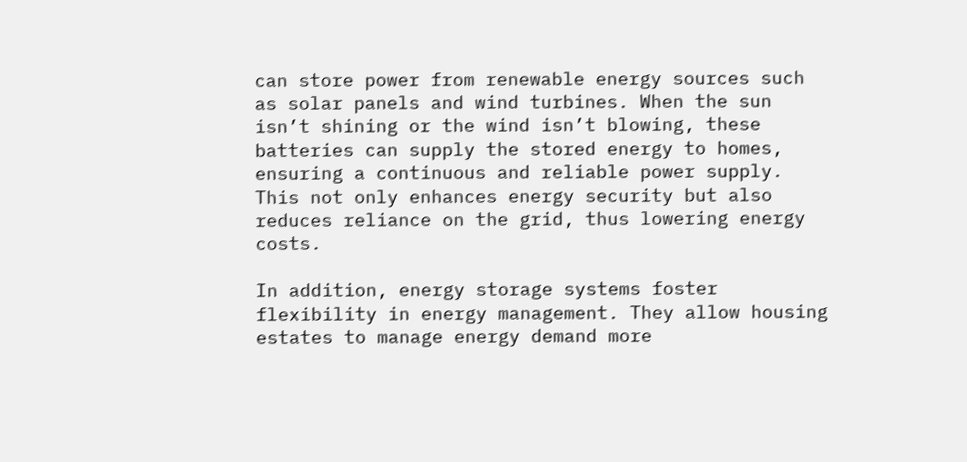can store power from renewable energy sources such as solar panels and wind turbines. When the sun isn’t shining or the wind isn’t blowing, these batteries can supply the stored energy to homes, ensuring a continuous and reliable power supply. This not only enhances energy security but also reduces reliance on the grid, thus lowering energy costs.

In addition, energy storage systems foster flexibility in energy management. They allow housing estates to manage energy demand more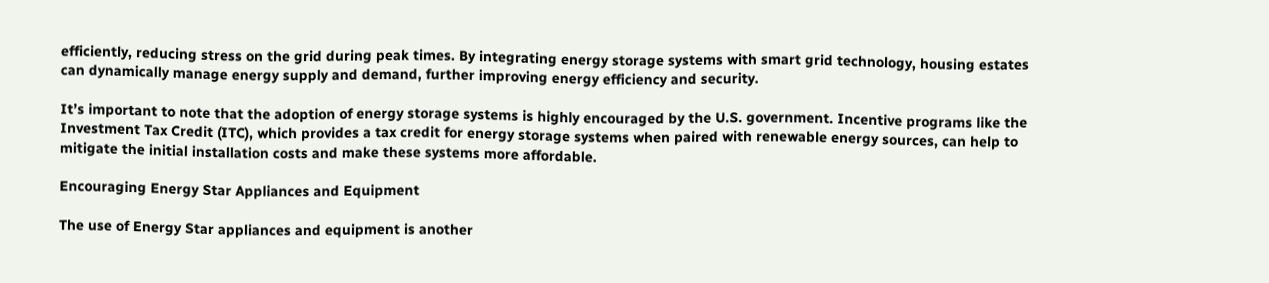efficiently, reducing stress on the grid during peak times. By integrating energy storage systems with smart grid technology, housing estates can dynamically manage energy supply and demand, further improving energy efficiency and security.

It’s important to note that the adoption of energy storage systems is highly encouraged by the U.S. government. Incentive programs like the Investment Tax Credit (ITC), which provides a tax credit for energy storage systems when paired with renewable energy sources, can help to mitigate the initial installation costs and make these systems more affordable.

Encouraging Energy Star Appliances and Equipment

The use of Energy Star appliances and equipment is another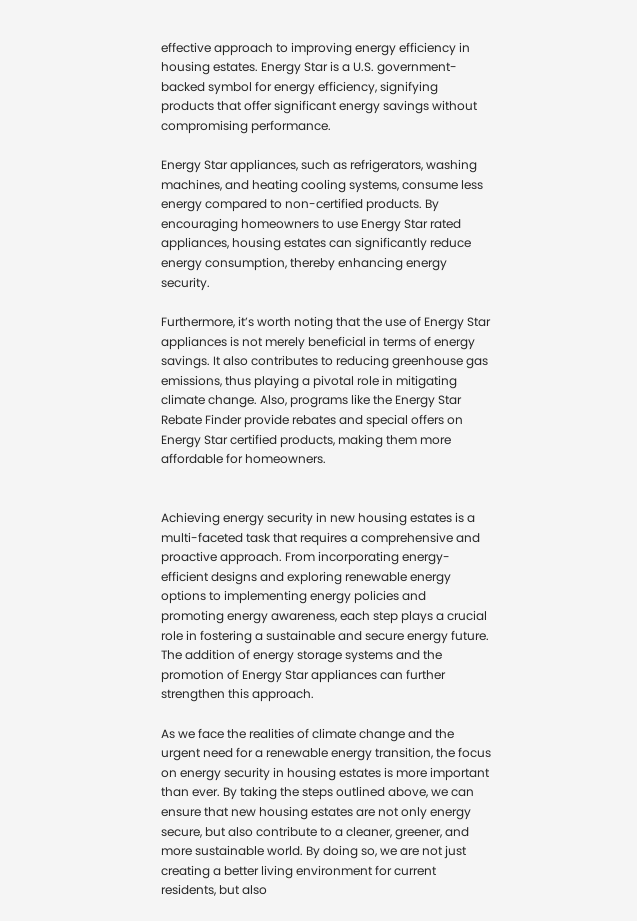effective approach to improving energy efficiency in housing estates. Energy Star is a U.S. government-backed symbol for energy efficiency, signifying products that offer significant energy savings without compromising performance.

Energy Star appliances, such as refrigerators, washing machines, and heating cooling systems, consume less energy compared to non-certified products. By encouraging homeowners to use Energy Star rated appliances, housing estates can significantly reduce energy consumption, thereby enhancing energy security.

Furthermore, it’s worth noting that the use of Energy Star appliances is not merely beneficial in terms of energy savings. It also contributes to reducing greenhouse gas emissions, thus playing a pivotal role in mitigating climate change. Also, programs like the Energy Star Rebate Finder provide rebates and special offers on Energy Star certified products, making them more affordable for homeowners.


Achieving energy security in new housing estates is a multi-faceted task that requires a comprehensive and proactive approach. From incorporating energy-efficient designs and exploring renewable energy options to implementing energy policies and promoting energy awareness, each step plays a crucial role in fostering a sustainable and secure energy future. The addition of energy storage systems and the promotion of Energy Star appliances can further strengthen this approach.

As we face the realities of climate change and the urgent need for a renewable energy transition, the focus on energy security in housing estates is more important than ever. By taking the steps outlined above, we can ensure that new housing estates are not only energy secure, but also contribute to a cleaner, greener, and more sustainable world. By doing so, we are not just creating a better living environment for current residents, but also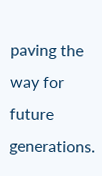paving the way for future generations.